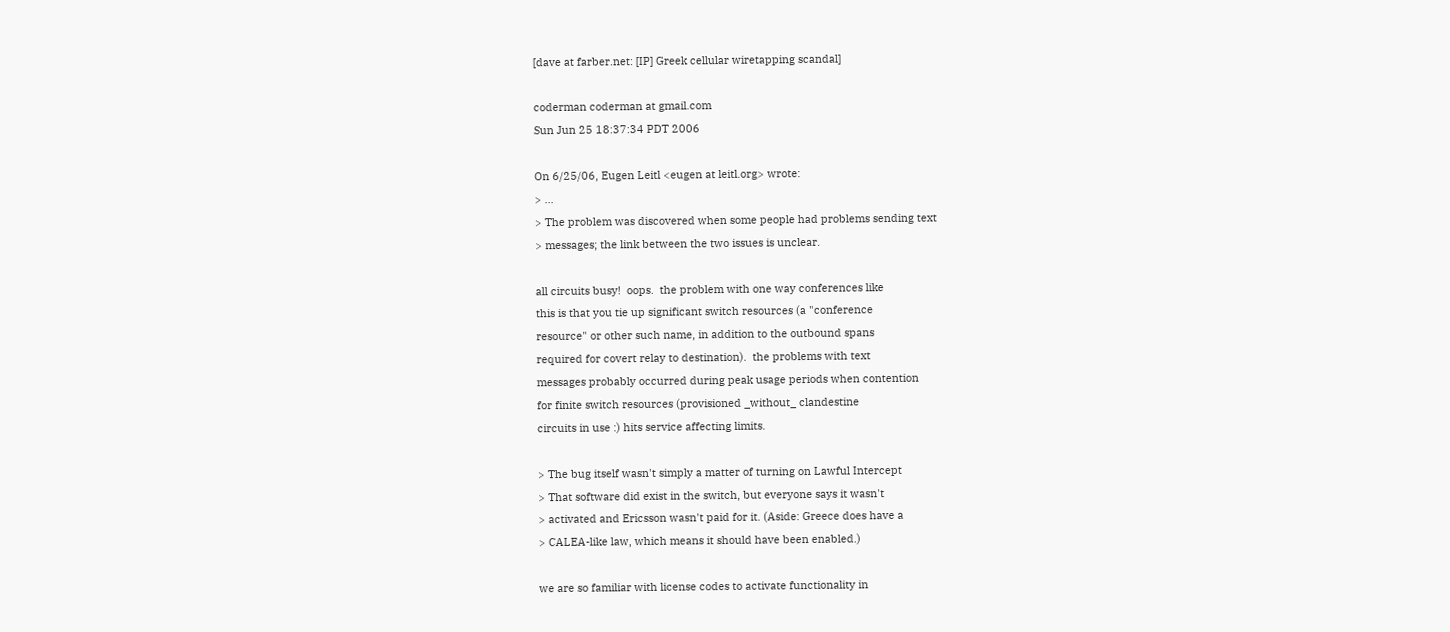[dave at farber.net: [IP] Greek cellular wiretapping scandal]

coderman coderman at gmail.com
Sun Jun 25 18:37:34 PDT 2006

On 6/25/06, Eugen Leitl <eugen at leitl.org> wrote:
> ...
> The problem was discovered when some people had problems sending text
> messages; the link between the two issues is unclear.

all circuits busy!  oops.  the problem with one way conferences like
this is that you tie up significant switch resources (a "conference
resource" or other such name, in addition to the outbound spans
required for covert relay to destination).  the problems with text
messages probably occurred during peak usage periods when contention
for finite switch resources (provisioned _without_ clandestine
circuits in use :) hits service affecting limits.

> The bug itself wasn't simply a matter of turning on Lawful Intercept
> That software did exist in the switch, but everyone says it wasn't
> activated and Ericsson wasn't paid for it. (Aside: Greece does have a
> CALEA-like law, which means it should have been enabled.)

we are so familiar with license codes to activate functionality in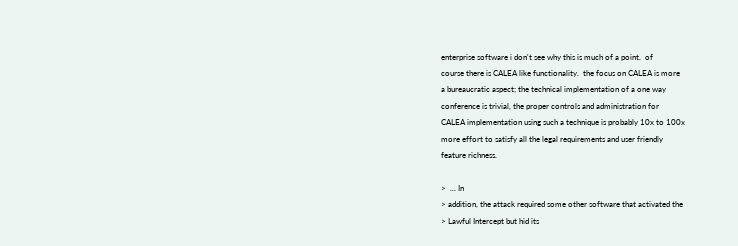enterprise software i don't see why this is much of a point.  of
course there is CALEA like functionality.  the focus on CALEA is more
a bureaucratic aspect; the technical implementation of a one way
conference is trivial, the proper controls and administration for
CALEA implementation using such a technique is probably 10x to 100x
more effort to satisfy all the legal requirements and user friendly
feature richness.

>  ... In
> addition, the attack required some other software that activated the
> Lawful Intercept but hid its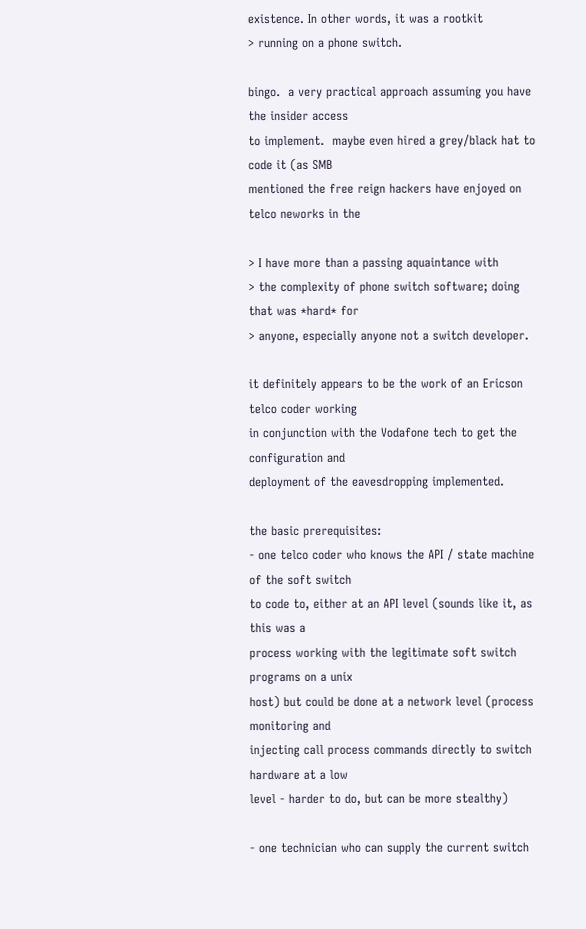existence. In other words, it was a rootkit
> running on a phone switch.

bingo.  a very practical approach assuming you have the insider access
to implement.  maybe even hired a grey/black hat to code it (as SMB
mentioned the free reign hackers have enjoyed on telco neworks in the

> I have more than a passing aquaintance with
> the complexity of phone switch software; doing that was *hard* for
> anyone, especially anyone not a switch developer.

it definitely appears to be the work of an Ericson telco coder working
in conjunction with the Vodafone tech to get the configuration and
deployment of the eavesdropping implemented.

the basic prerequisites:
- one telco coder who knows the API / state machine of the soft switch
to code to, either at an API level (sounds like it, as this was a
process working with the legitimate soft switch programs on a unix
host) but could be done at a network level (process monitoring and
injecting call process commands directly to switch hardware at a low
level - harder to do, but can be more stealthy)

- one technician who can supply the current switch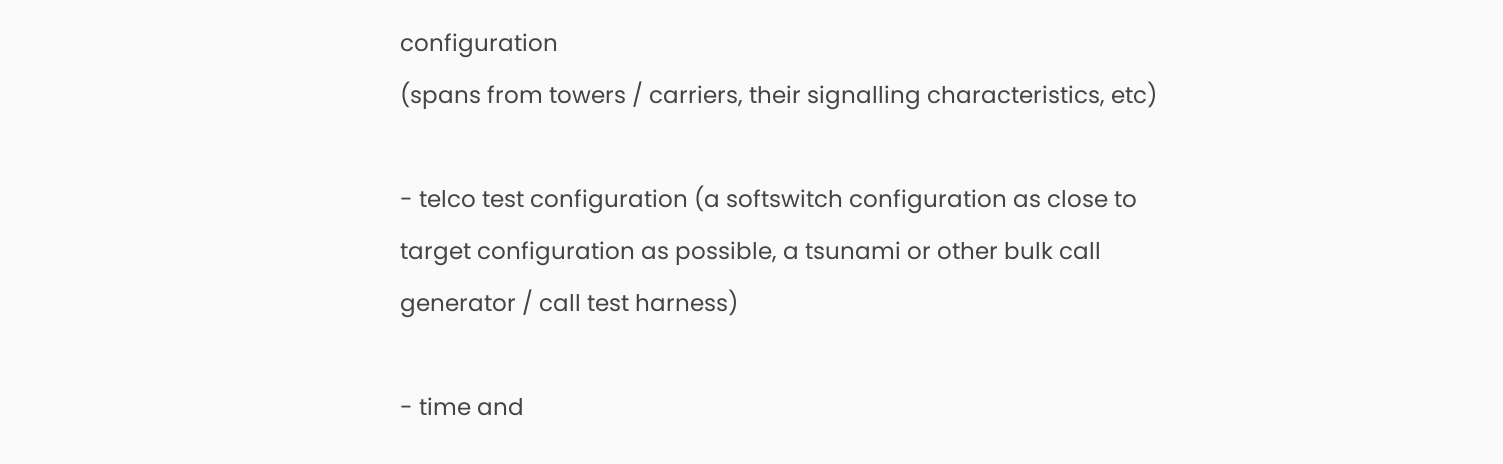configuration
(spans from towers / carriers, their signalling characteristics, etc)

- telco test configuration (a softswitch configuration as close to
target configuration as possible, a tsunami or other bulk call
generator / call test harness)

- time and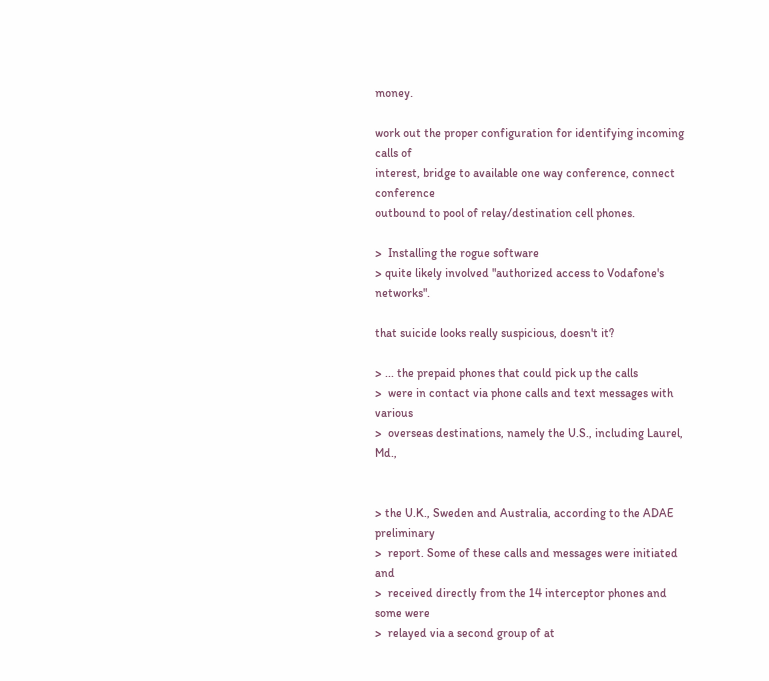money.

work out the proper configuration for identifying incoming calls of
interest, bridge to available one way conference, connect conference
outbound to pool of relay/destination cell phones.

>  Installing the rogue software
> quite likely involved "authorized access to Vodafone's networks".

that suicide looks really suspicious, doesn't it?

> ... the prepaid phones that could pick up the calls
>  were in contact via phone calls and text messages with various
>  overseas destinations, namely the U.S., including Laurel, Md.,


> the U.K., Sweden and Australia, according to the ADAE preliminary
>  report. Some of these calls and messages were initiated and
>  received directly from the 14 interceptor phones and some were
>  relayed via a second group of at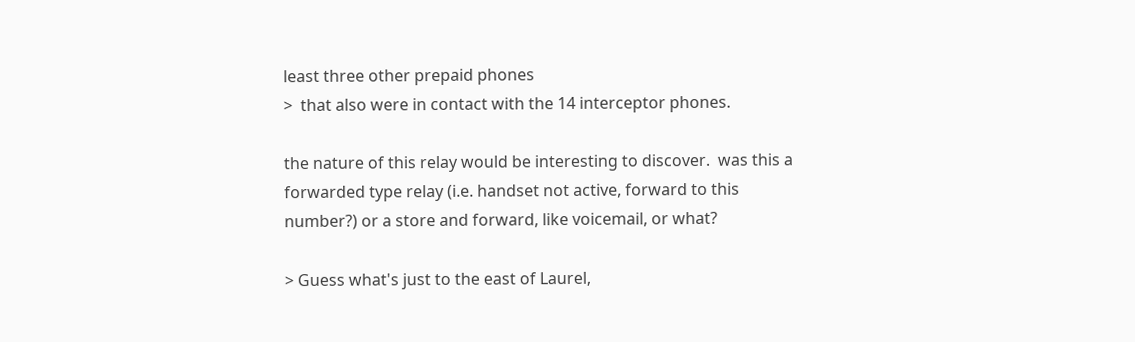least three other prepaid phones
>  that also were in contact with the 14 interceptor phones.

the nature of this relay would be interesting to discover.  was this a
forwarded type relay (i.e. handset not active, forward to this
number?) or a store and forward, like voicemail, or what?

> Guess what's just to the east of Laurel,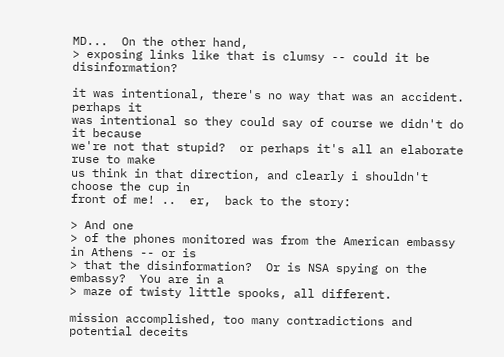MD...  On the other hand,
> exposing links like that is clumsy -- could it be disinformation?

it was intentional, there's no way that was an accident.  perhaps it
was intentional so they could say of course we didn't do it because
we're not that stupid?  or perhaps it's all an elaborate ruse to make
us think in that direction, and clearly i shouldn't choose the cup in
front of me! ..  er,  back to the story:

> And one
> of the phones monitored was from the American embassy in Athens -- or is
> that the disinformation?  Or is NSA spying on the embassy?  You are in a
> maze of twisty little spooks, all different.

mission accomplished, too many contradictions and potential deceits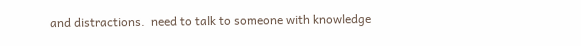and distractions.  need to talk to someone with knowledge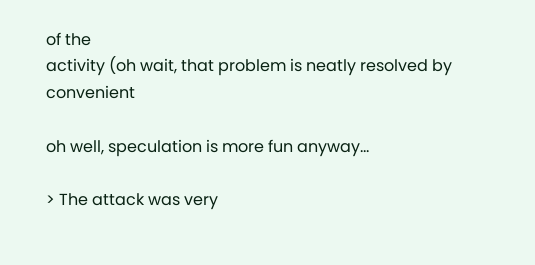of the
activity (oh wait, that problem is neatly resolved by convenient

oh well, speculation is more fun anyway...

> The attack was very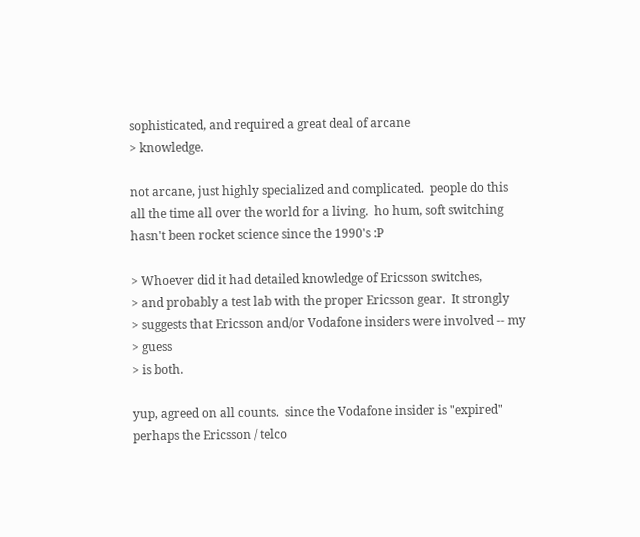sophisticated, and required a great deal of arcane
> knowledge.

not arcane, just highly specialized and complicated.  people do this
all the time all over the world for a living.  ho hum, soft switching
hasn't been rocket science since the 1990's :P

> Whoever did it had detailed knowledge of Ericsson switches,
> and probably a test lab with the proper Ericsson gear.  It strongly
> suggests that Ericsson and/or Vodafone insiders were involved -- my
> guess
> is both.

yup, agreed on all counts.  since the Vodafone insider is "expired"
perhaps the Ericsson / telco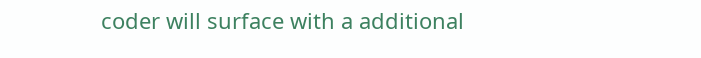coder will surface with a additional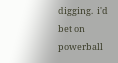digging.  i'd bet on powerball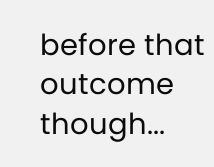before that outcome though...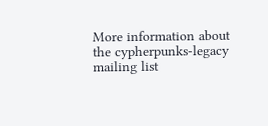More information about the cypherpunks-legacy mailing list